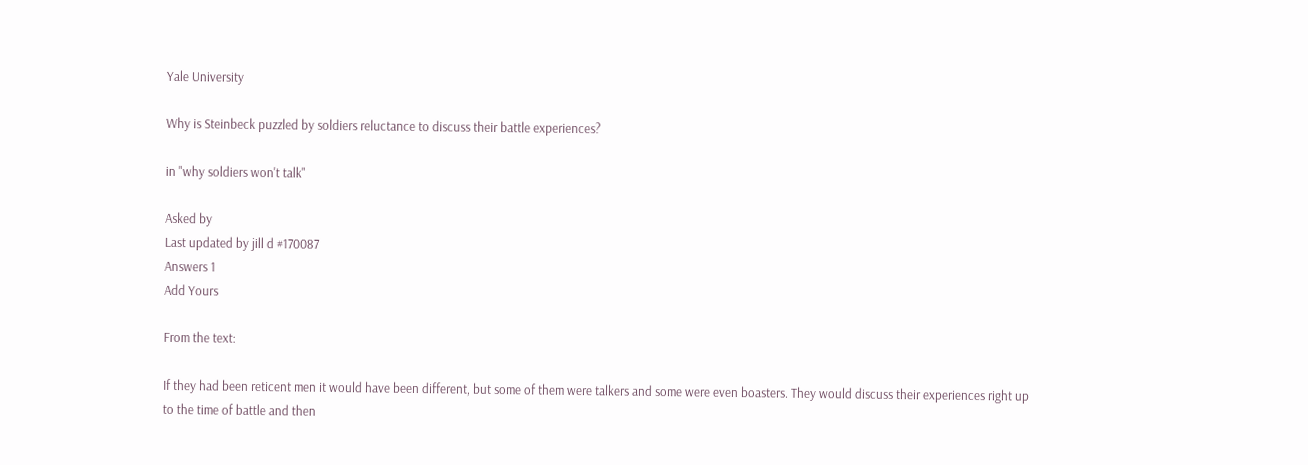Yale University

Why is Steinbeck puzzled by soldiers reluctance to discuss their battle experiences?

in "why soldiers won't talk"

Asked by
Last updated by jill d #170087
Answers 1
Add Yours

From the text:

If they had been reticent men it would have been different, but some of them were talkers and some were even boasters. They would discuss their experiences right up to the time of battle and then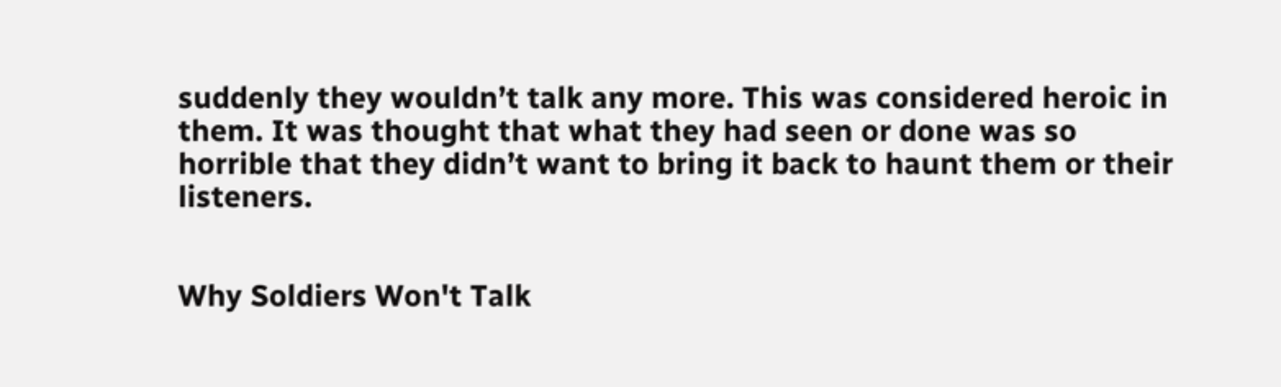suddenly they wouldn’t talk any more. This was considered heroic in them. It was thought that what they had seen or done was so horrible that they didn’t want to bring it back to haunt them or their listeners.


Why Soldiers Won't Talk